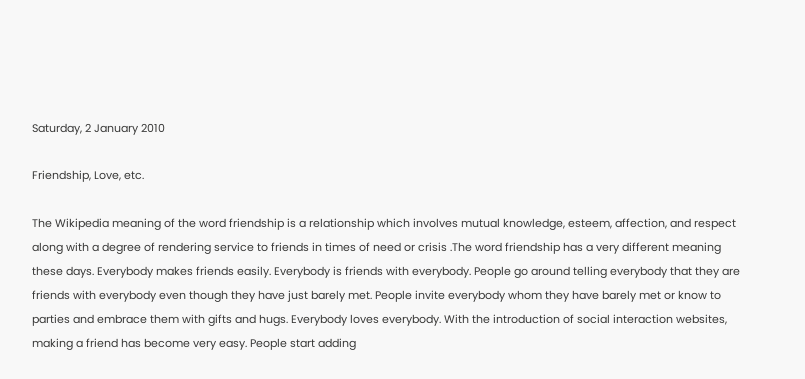Saturday, 2 January 2010

Friendship, Love, etc.

The Wikipedia meaning of the word friendship is a relationship which involves mutual knowledge, esteem, affection, and respect along with a degree of rendering service to friends in times of need or crisis .The word friendship has a very different meaning these days. Everybody makes friends easily. Everybody is friends with everybody. People go around telling everybody that they are friends with everybody even though they have just barely met. People invite everybody whom they have barely met or know to parties and embrace them with gifts and hugs. Everybody loves everybody. With the introduction of social interaction websites, making a friend has become very easy. People start adding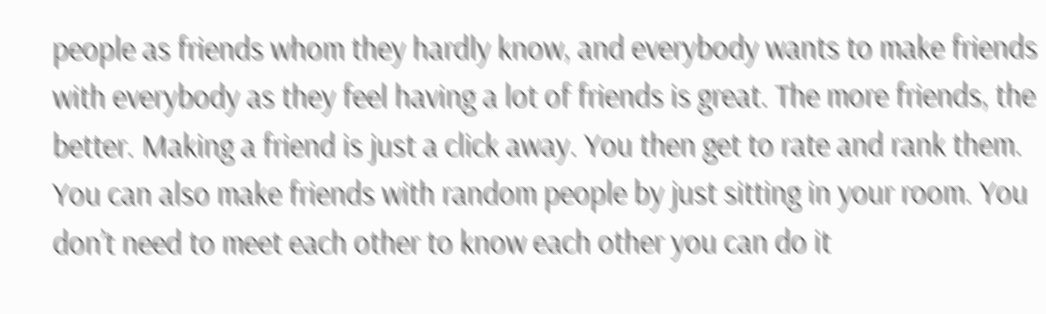people as friends whom they hardly know, and everybody wants to make friends with everybody as they feel having a lot of friends is great. The more friends, the better. Making a friend is just a click away. You then get to rate and rank them. You can also make friends with random people by just sitting in your room. You don’t need to meet each other to know each other you can do it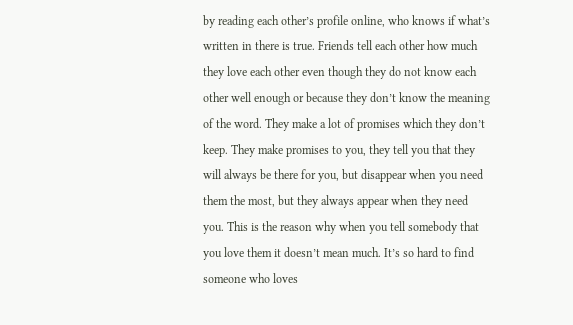by reading each other’s profile online, who knows if what’s written in there is true. Friends tell each other how much they love each other even though they do not know each other well enough or because they don’t know the meaning of the word. They make a lot of promises which they don’t keep. They make promises to you, they tell you that they will always be there for you, but disappear when you need them the most, but they always appear when they need you. This is the reason why when you tell somebody that you love them it doesn’t mean much. It’s so hard to find someone who loves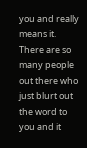you and really means it. There are so many people out there who just blurt out the word to you and it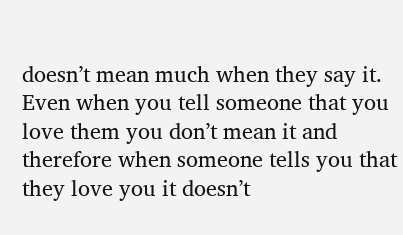doesn’t mean much when they say it. Even when you tell someone that you love them you don’t mean it and therefore when someone tells you that they love you it doesn’t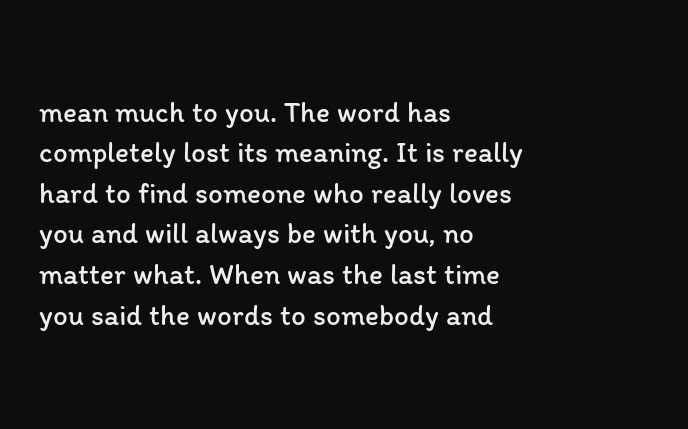mean much to you. The word has completely lost its meaning. It is really hard to find someone who really loves you and will always be with you, no matter what. When was the last time you said the words to somebody and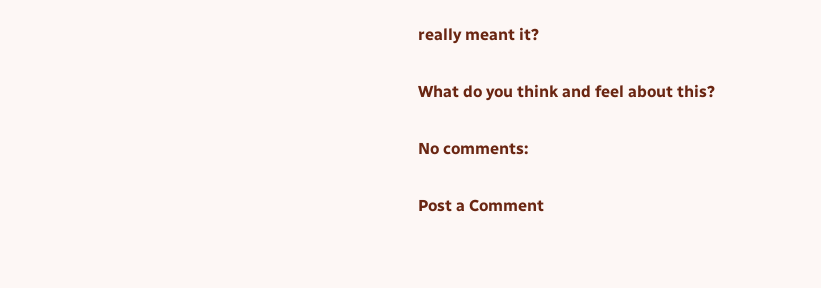really meant it?

What do you think and feel about this?

No comments:

Post a Comment